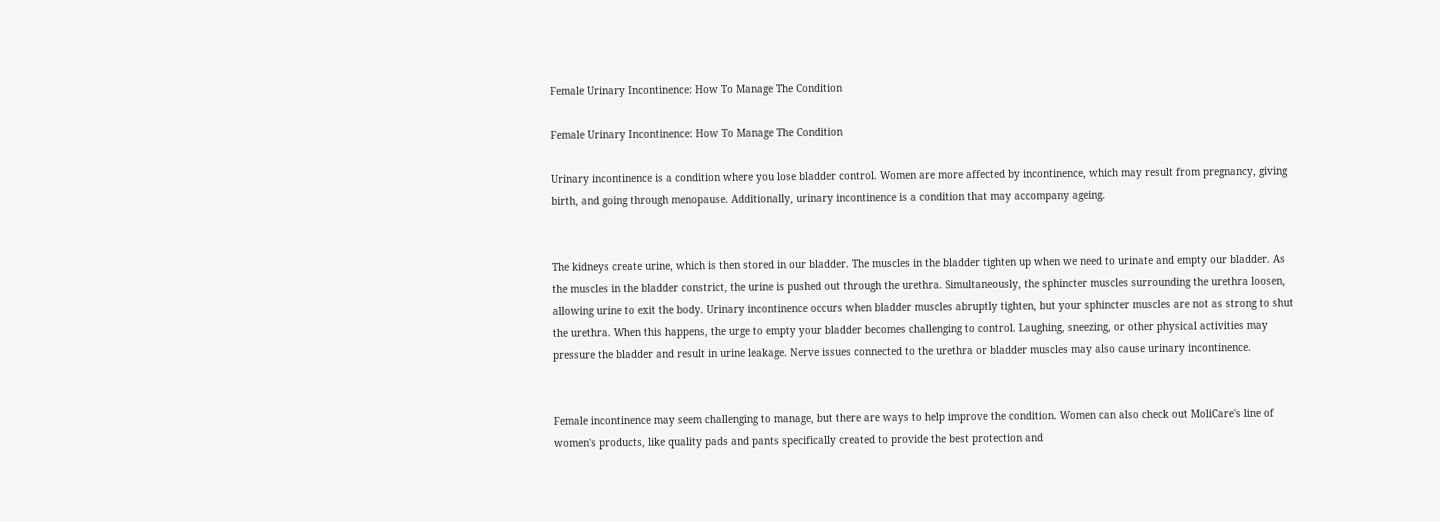Female Urinary Incontinence: How To Manage The Condition

Female Urinary Incontinence: How To Manage The Condition

Urinary incontinence is a condition where you lose bladder control. Women are more affected by incontinence, which may result from pregnancy, giving birth, and going through menopause. Additionally, urinary incontinence is a condition that may accompany ageing.


The kidneys create urine, which is then stored in our bladder. The muscles in the bladder tighten up when we need to urinate and empty our bladder. As the muscles in the bladder constrict, the urine is pushed out through the urethra. Simultaneously, the sphincter muscles surrounding the urethra loosen, allowing urine to exit the body. Urinary incontinence occurs when bladder muscles abruptly tighten, but your sphincter muscles are not as strong to shut the urethra. When this happens, the urge to empty your bladder becomes challenging to control. Laughing, sneezing, or other physical activities may pressure the bladder and result in urine leakage. Nerve issues connected to the urethra or bladder muscles may also cause urinary incontinence.


Female incontinence may seem challenging to manage, but there are ways to help improve the condition. Women can also check out MoliCare's line of women's products, like quality pads and pants specifically created to provide the best protection and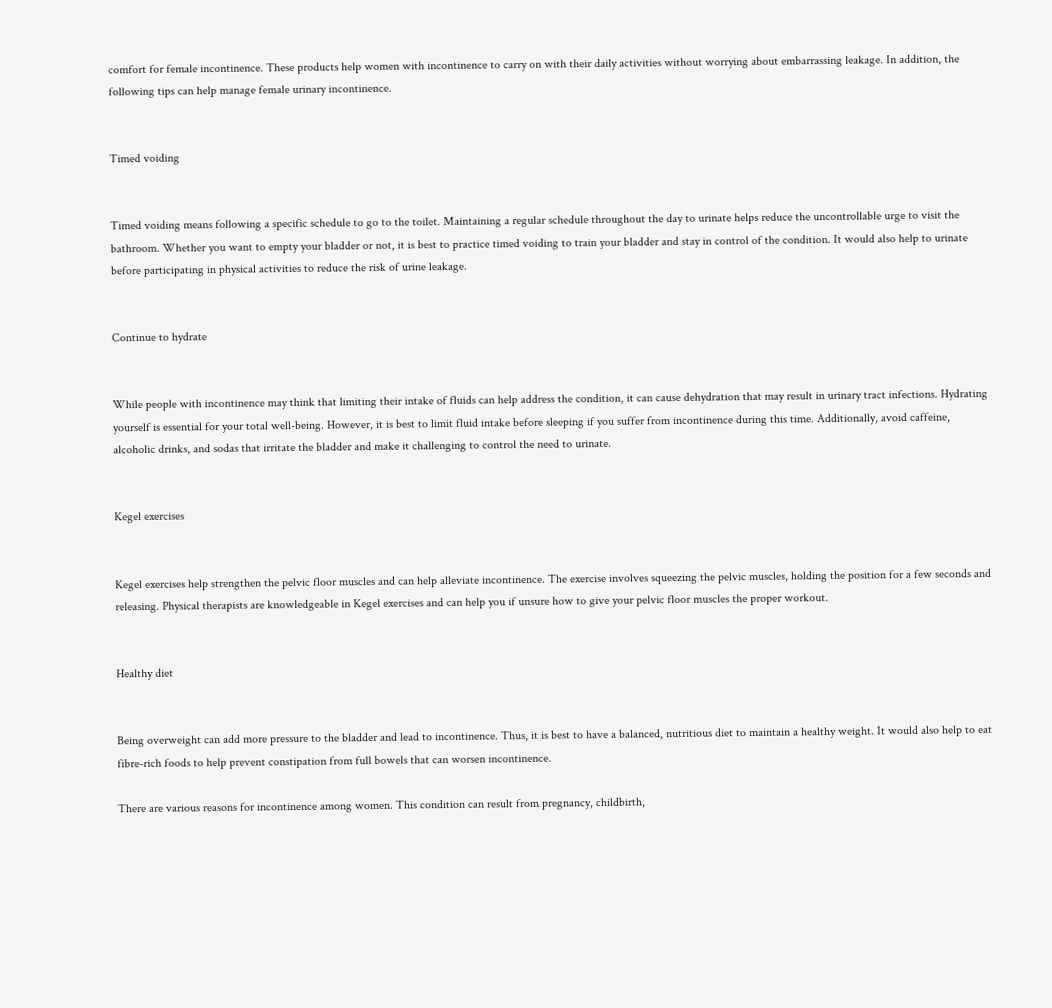comfort for female incontinence. These products help women with incontinence to carry on with their daily activities without worrying about embarrassing leakage. In addition, the following tips can help manage female urinary incontinence.


Timed voiding


Timed voiding means following a specific schedule to go to the toilet. Maintaining a regular schedule throughout the day to urinate helps reduce the uncontrollable urge to visit the bathroom. Whether you want to empty your bladder or not, it is best to practice timed voiding to train your bladder and stay in control of the condition. It would also help to urinate before participating in physical activities to reduce the risk of urine leakage.


Continue to hydrate


While people with incontinence may think that limiting their intake of fluids can help address the condition, it can cause dehydration that may result in urinary tract infections. Hydrating yourself is essential for your total well-being. However, it is best to limit fluid intake before sleeping if you suffer from incontinence during this time. Additionally, avoid caffeine, alcoholic drinks, and sodas that irritate the bladder and make it challenging to control the need to urinate.


Kegel exercises


Kegel exercises help strengthen the pelvic floor muscles and can help alleviate incontinence. The exercise involves squeezing the pelvic muscles, holding the position for a few seconds and releasing. Physical therapists are knowledgeable in Kegel exercises and can help you if unsure how to give your pelvic floor muscles the proper workout.


Healthy diet


Being overweight can add more pressure to the bladder and lead to incontinence. Thus, it is best to have a balanced, nutritious diet to maintain a healthy weight. It would also help to eat fibre-rich foods to help prevent constipation from full bowels that can worsen incontinence.

There are various reasons for incontinence among women. This condition can result from pregnancy, childbirth,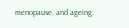menopause, and ageing.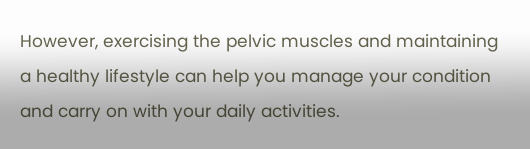However, exercising the pelvic muscles and maintaining a healthy lifestyle can help you manage your condition and carry on with your daily activities.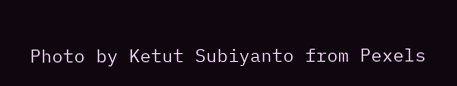Photo by Ketut Subiyanto from Pexels